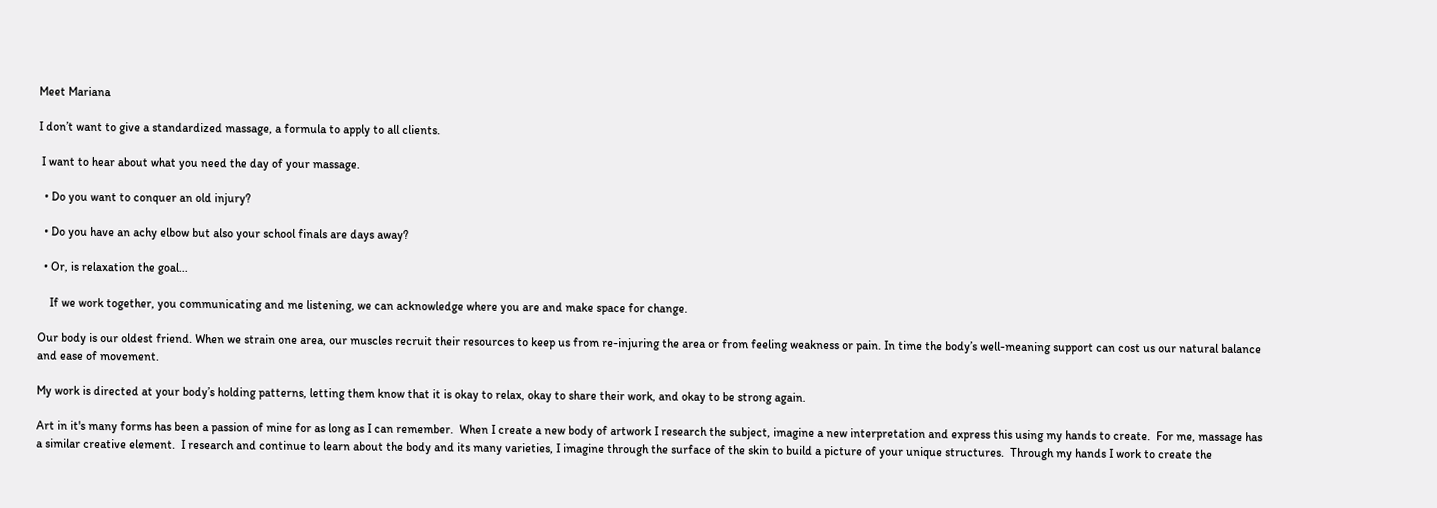Meet Mariana

I don’t want to give a standardized massage, a formula to apply to all clients.

 I want to hear about what you need the day of your massage.

  • Do you want to conquer an old injury?

  • Do you have an achy elbow but also your school finals are days away?

  • Or, is relaxation the goal...

    If we work together, you communicating and me listening, we can acknowledge where you are and make space for change.

Our body is our oldest friend. When we strain one area, our muscles recruit their resources to keep us from re-injuring the area or from feeling weakness or pain. In time the body’s well-meaning support can cost us our natural balance and ease of movement.

My work is directed at your body’s holding patterns, letting them know that it is okay to relax, okay to share their work, and okay to be strong again.

Art in it's many forms has been a passion of mine for as long as I can remember.  When I create a new body of artwork I research the subject, imagine a new interpretation and express this using my hands to create.  For me, massage has a similar creative element.  I research and continue to learn about the body and its many varieties, I imagine through the surface of the skin to build a picture of your unique structures.  Through my hands I work to create the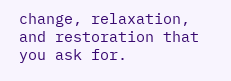change, relaxation, and restoration that you ask for.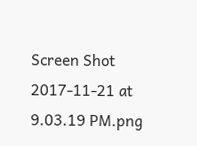Screen Shot 2017-11-21 at 9.03.19 PM.png